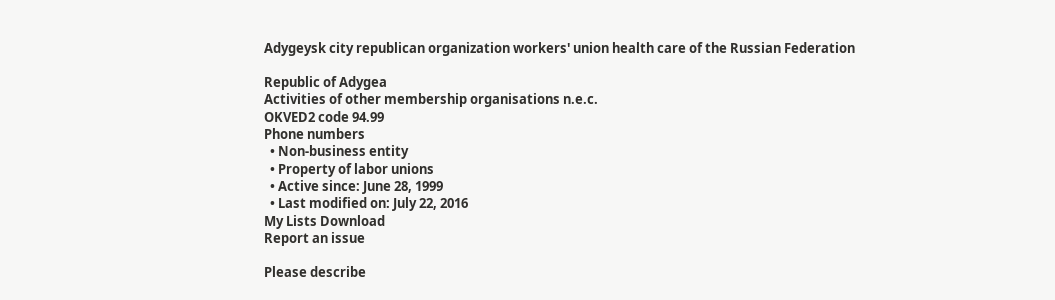Adygeysk city republican organization workers' union health care of the Russian Federation

Republic of Adygea
Activities of other membership organisations n.e.c.
OKVED2 code 94.99
Phone numbers
  • Non-business entity
  • Property of labor unions
  • Active since: June 28, 1999
  • Last modified on: July 22, 2016
My Lists Download
Report an issue

Please describe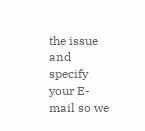the issue and specify your E-mail so we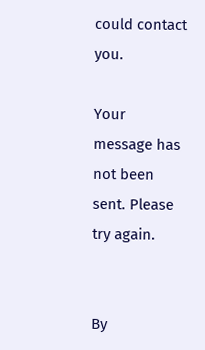could contact you.

Your message has not been sent. Please try again.


By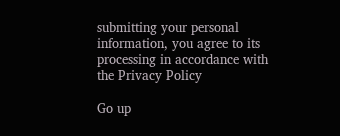submitting your personal information, you agree to its processing in accordance with the Privacy Policy

Go up